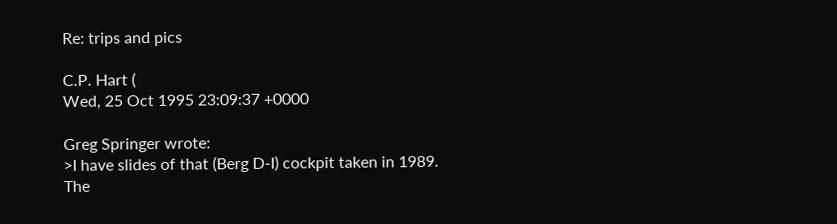Re: trips and pics

C.P. Hart (
Wed, 25 Oct 1995 23:09:37 +0000

Greg Springer wrote:
>I have slides of that (Berg D-I) cockpit taken in 1989. The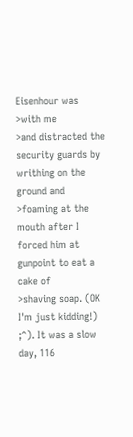Eisenhour was
>with me
>and distracted the security guards by writhing on the ground and
>foaming at the mouth after I forced him at gunpoint to eat a cake of
>shaving soap. (OK I'm just kidding!) ;^). It was a slow day, 116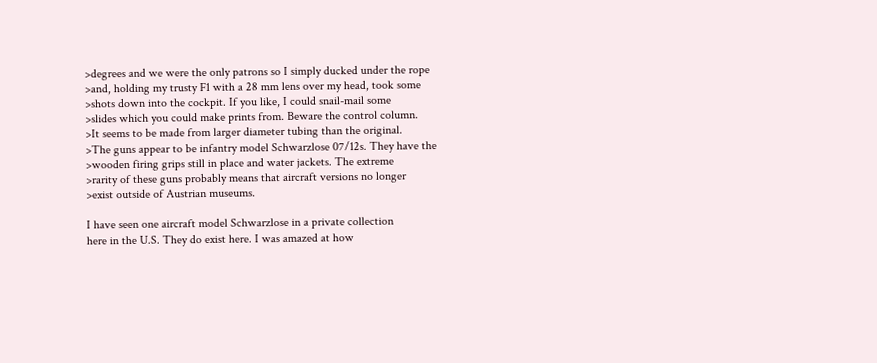>degrees and we were the only patrons so I simply ducked under the rope
>and, holding my trusty F1 with a 28 mm lens over my head, took some
>shots down into the cockpit. If you like, I could snail-mail some
>slides which you could make prints from. Beware the control column.
>It seems to be made from larger diameter tubing than the original.
>The guns appear to be infantry model Schwarzlose 07/12s. They have the
>wooden firing grips still in place and water jackets. The extreme
>rarity of these guns probably means that aircraft versions no longer
>exist outside of Austrian museums.

I have seen one aircraft model Schwarzlose in a private collection
here in the U.S. They do exist here. I was amazed at how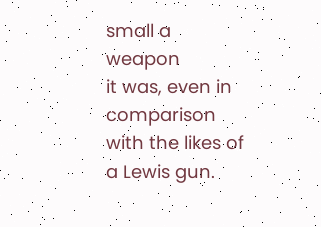small a weapon
it was, even in comparison with the likes of a Lewis gun.